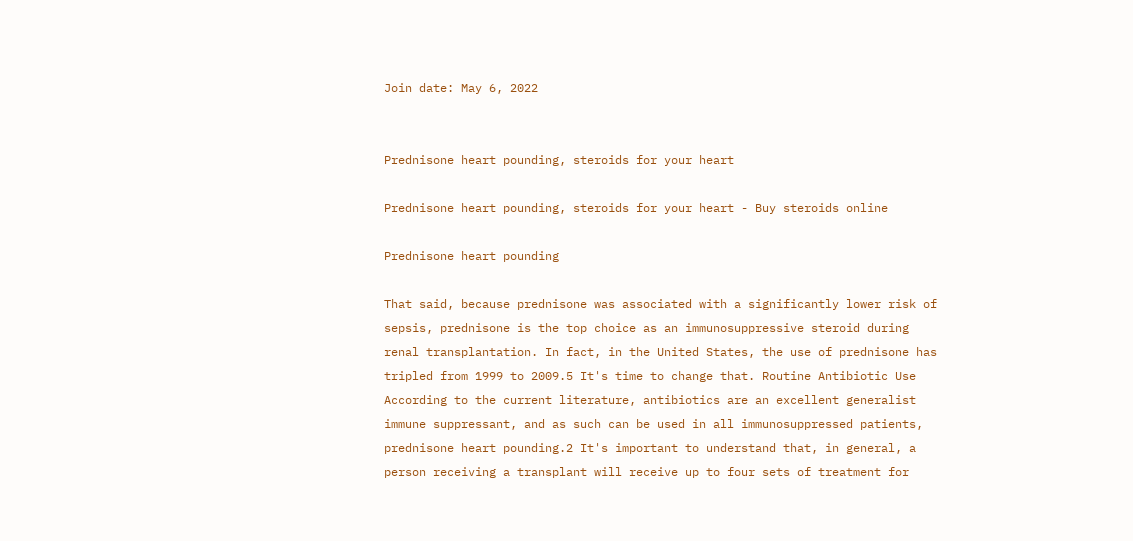Join date: May 6, 2022


Prednisone heart pounding, steroids for your heart

Prednisone heart pounding, steroids for your heart - Buy steroids online

Prednisone heart pounding

That said, because prednisone was associated with a significantly lower risk of sepsis, prednisone is the top choice as an immunosuppressive steroid during renal transplantation. In fact, in the United States, the use of prednisone has tripled from 1999 to 2009.5 It's time to change that. Routine Antibiotic Use According to the current literature, antibiotics are an excellent generalist immune suppressant, and as such can be used in all immunosuppressed patients, prednisone heart pounding.2 It's important to understand that, in general, a person receiving a transplant will receive up to four sets of treatment for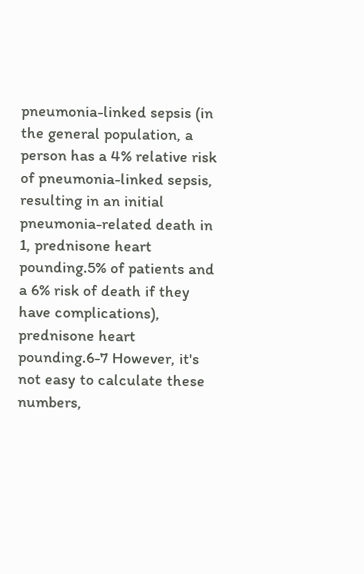pneumonia-linked sepsis (in the general population, a person has a 4% relative risk of pneumonia-linked sepsis, resulting in an initial pneumonia-related death in 1, prednisone heart pounding.5% of patients and a 6% risk of death if they have complications), prednisone heart pounding.6-7 However, it's not easy to calculate these numbers,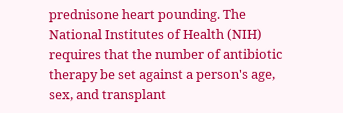prednisone heart pounding. The National Institutes of Health (NIH) requires that the number of antibiotic therapy be set against a person's age, sex, and transplant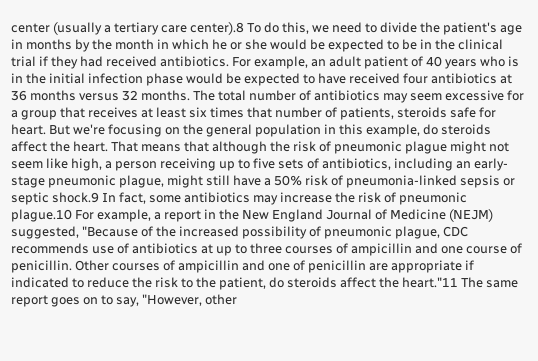center (usually a tertiary care center).8 To do this, we need to divide the patient's age in months by the month in which he or she would be expected to be in the clinical trial if they had received antibiotics. For example, an adult patient of 40 years who is in the initial infection phase would be expected to have received four antibiotics at 36 months versus 32 months. The total number of antibiotics may seem excessive for a group that receives at least six times that number of patients, steroids safe for heart. But we're focusing on the general population in this example, do steroids affect the heart. That means that although the risk of pneumonic plague might not seem like high, a person receiving up to five sets of antibiotics, including an early-stage pneumonic plague, might still have a 50% risk of pneumonia-linked sepsis or septic shock.9 In fact, some antibiotics may increase the risk of pneumonic plague.10 For example, a report in the New England Journal of Medicine (NEJM) suggested, "Because of the increased possibility of pneumonic plague, CDC recommends use of antibiotics at up to three courses of ampicillin and one course of penicillin. Other courses of ampicillin and one of penicillin are appropriate if indicated to reduce the risk to the patient, do steroids affect the heart."11 The same report goes on to say, "However, other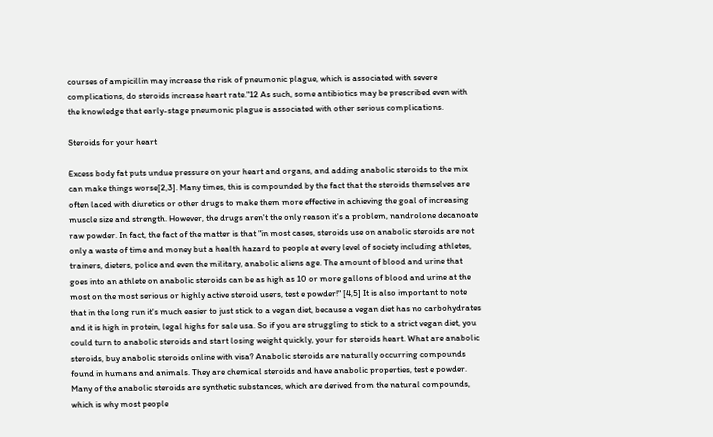courses of ampicillin may increase the risk of pneumonic plague, which is associated with severe complications, do steroids increase heart rate."12 As such, some antibiotics may be prescribed even with the knowledge that early-stage pneumonic plague is associated with other serious complications.

Steroids for your heart

Excess body fat puts undue pressure on your heart and organs, and adding anabolic steroids to the mix can make things worse[2,3]. Many times, this is compounded by the fact that the steroids themselves are often laced with diuretics or other drugs to make them more effective in achieving the goal of increasing muscle size and strength. However, the drugs aren't the only reason it's a problem, nandrolone decanoate raw powder. In fact, the fact of the matter is that "in most cases, steroids use on anabolic steroids are not only a waste of time and money but a health hazard to people at every level of society including athletes, trainers, dieters, police and even the military, anabolic aliens age. The amount of blood and urine that goes into an athlete on anabolic steroids can be as high as 10 or more gallons of blood and urine at the most on the most serious or highly active steroid users, test e powder!" [4,5] It is also important to note that in the long run it's much easier to just stick to a vegan diet, because a vegan diet has no carbohydrates and it is high in protein, legal highs for sale usa. So if you are struggling to stick to a strict vegan diet, you could turn to anabolic steroids and start losing weight quickly, your for steroids heart. What are anabolic steroids, buy anabolic steroids online with visa? Anabolic steroids are naturally occurring compounds found in humans and animals. They are chemical steroids and have anabolic properties, test e powder. Many of the anabolic steroids are synthetic substances, which are derived from the natural compounds, which is why most people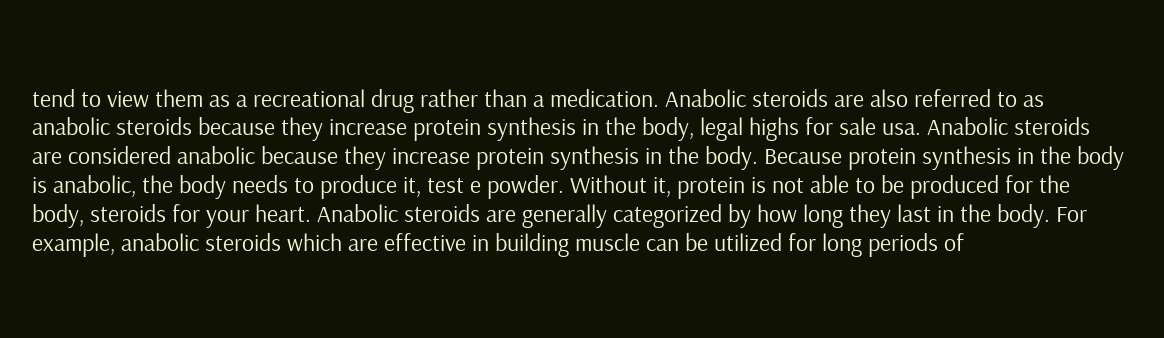tend to view them as a recreational drug rather than a medication. Anabolic steroids are also referred to as anabolic steroids because they increase protein synthesis in the body, legal highs for sale usa. Anabolic steroids are considered anabolic because they increase protein synthesis in the body. Because protein synthesis in the body is anabolic, the body needs to produce it, test e powder. Without it, protein is not able to be produced for the body, steroids for your heart. Anabolic steroids are generally categorized by how long they last in the body. For example, anabolic steroids which are effective in building muscle can be utilized for long periods of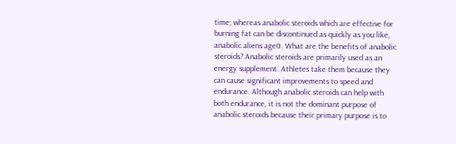time; whereas anabolic steroids which are effective for burning fat can be discontinued as quickly as you like, anabolic aliens age0. What are the benefits of anabolic steroids? Anabolic steroids are primarily used as an energy supplement. Athletes take them because they can cause significant improvements to speed and endurance. Although anabolic steroids can help with both endurance, it is not the dominant purpose of anabolic steroids because their primary purpose is to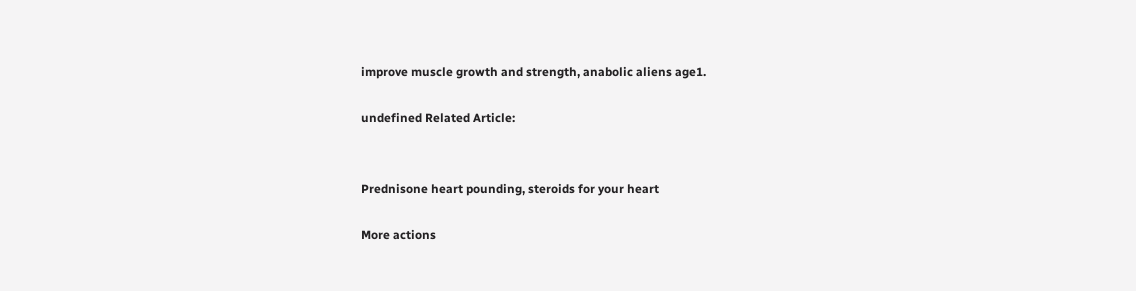improve muscle growth and strength, anabolic aliens age1.

undefined Related Article:


Prednisone heart pounding, steroids for your heart

More actions